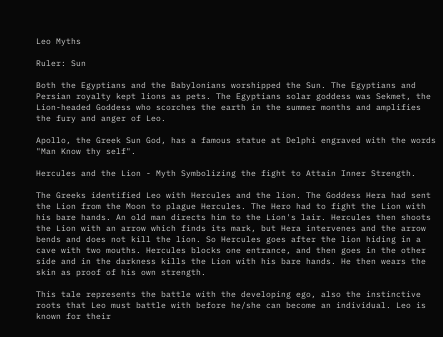Leo Myths

Ruler: Sun

Both the Egyptians and the Babylonians worshipped the Sun. The Egyptians and Persian royalty kept lions as pets. The Egyptians solar goddess was Sekmet, the Lion-headed Goddess who scorches the earth in the summer months and amplifies the fury and anger of Leo.

Apollo, the Greek Sun God, has a famous statue at Delphi engraved with the words "Man Know thy self".

Hercules and the Lion - Myth Symbolizing the fight to Attain Inner Strength.

The Greeks identified Leo with Hercules and the lion. The Goddess Hera had sent the Lion from the Moon to plague Hercules. The Hero had to fight the Lion with his bare hands. An old man directs him to the Lion's lair. Hercules then shoots the Lion with an arrow which finds its mark, but Hera intervenes and the arrow bends and does not kill the lion. So Hercules goes after the lion hiding in a cave with two mouths. Hercules blocks one entrance, and then goes in the other side and in the darkness kills the Lion with his bare hands. He then wears the skin as proof of his own strength.

This tale represents the battle with the developing ego, also the instinctive roots that Leo must battle with before he/she can become an individual. Leo is known for their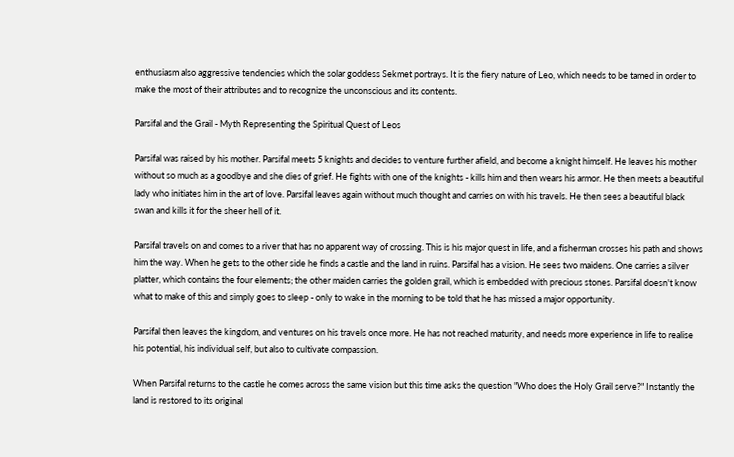enthusiasm also aggressive tendencies which the solar goddess Sekmet portrays. It is the fiery nature of Leo, which needs to be tamed in order to make the most of their attributes and to recognize the unconscious and its contents.

Parsifal and the Grail - Myth Representing the Spiritual Quest of Leos

Parsifal was raised by his mother. Parsifal meets 5 knights and decides to venture further afield, and become a knight himself. He leaves his mother without so much as a goodbye and she dies of grief. He fights with one of the knights - kills him and then wears his armor. He then meets a beautiful lady who initiates him in the art of love. Parsifal leaves again without much thought and carries on with his travels. He then sees a beautiful black swan and kills it for the sheer hell of it.

Parsifal travels on and comes to a river that has no apparent way of crossing. This is his major quest in life, and a fisherman crosses his path and shows him the way. When he gets to the other side he finds a castle and the land in ruins. Parsifal has a vision. He sees two maidens. One carries a silver platter, which contains the four elements; the other maiden carries the golden grail, which is embedded with precious stones. Parsifal doesn't know what to make of this and simply goes to sleep - only to wake in the morning to be told that he has missed a major opportunity.

Parsifal then leaves the kingdom, and ventures on his travels once more. He has not reached maturity, and needs more experience in life to realise his potential, his individual self, but also to cultivate compassion.

When Parsifal returns to the castle he comes across the same vision but this time asks the question "Who does the Holy Grail serve?" Instantly the land is restored to its original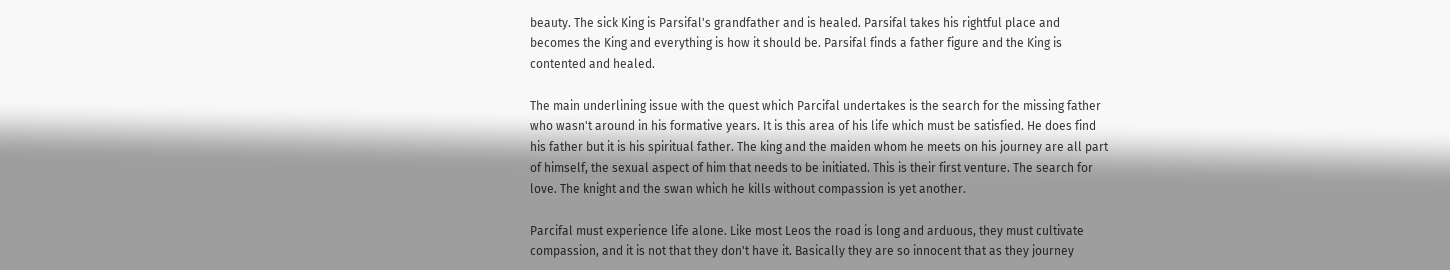beauty. The sick King is Parsifal's grandfather and is healed. Parsifal takes his rightful place and becomes the King and everything is how it should be. Parsifal finds a father figure and the King is contented and healed.

The main underlining issue with the quest which Parcifal undertakes is the search for the missing father who wasn't around in his formative years. It is this area of his life which must be satisfied. He does find his father but it is his spiritual father. The king and the maiden whom he meets on his journey are all part of himself, the sexual aspect of him that needs to be initiated. This is their first venture. The search for love. The knight and the swan which he kills without compassion is yet another.

Parcifal must experience life alone. Like most Leos the road is long and arduous, they must cultivate compassion, and it is not that they don't have it. Basically they are so innocent that as they journey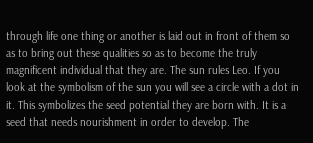through life one thing or another is laid out in front of them so as to bring out these qualities so as to become the truly magnificent individual that they are. The sun rules Leo. If you look at the symbolism of the sun you will see a circle with a dot in it. This symbolizes the seed potential they are born with. It is a seed that needs nourishment in order to develop. The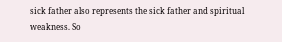sick father also represents the sick father and spiritual weakness. So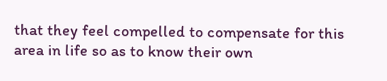that they feel compelled to compensate for this area in life so as to know their own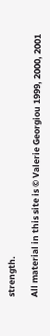strength.

All material in this site is © Valerie Georgiou 1999, 2000, 2001